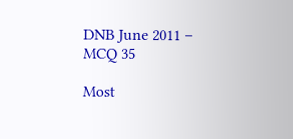DNB June 2011 – MCQ 35

Most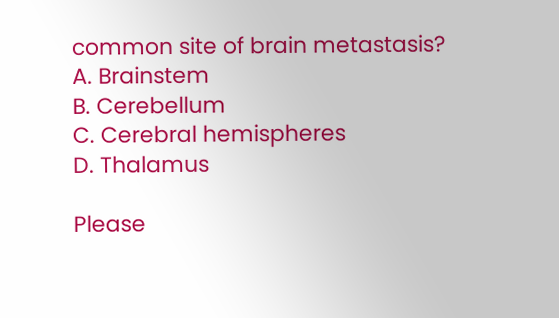common site of brain metastasis?
A. Brainstem
B. Cerebellum
C. Cerebral hemispheres
D. Thalamus

Please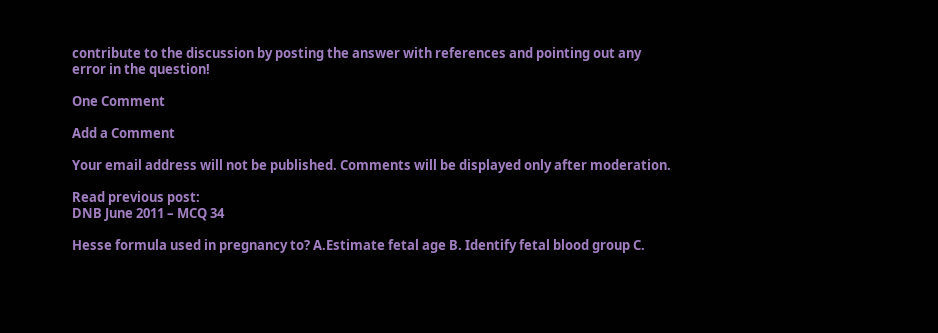contribute to the discussion by posting the answer with references and pointing out any error in the question!

One Comment

Add a Comment

Your email address will not be published. Comments will be displayed only after moderation.

Read previous post:
DNB June 2011 – MCQ 34

Hesse formula used in pregnancy to? A.Estimate fetal age B. Identify fetal blood group C.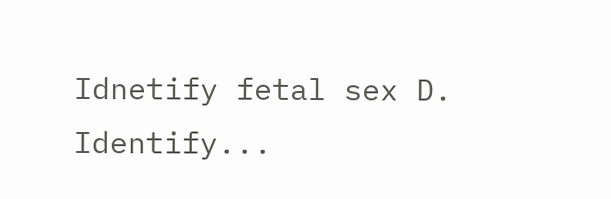Idnetify fetal sex D. Identify...